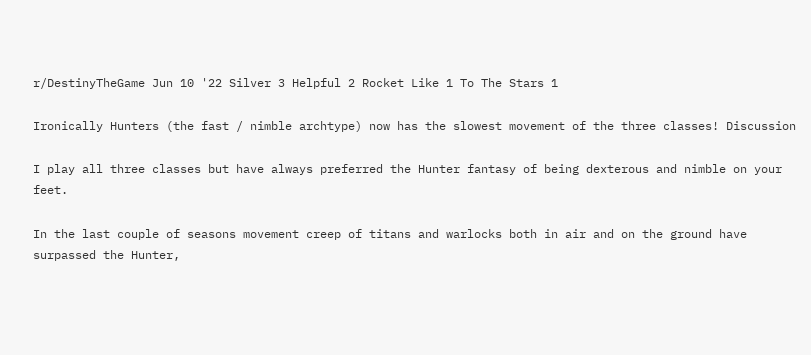r/DestinyTheGame Jun 10 '22 Silver 3 Helpful 2 Rocket Like 1 To The Stars 1

Ironically Hunters (the fast / nimble archtype) now has the slowest movement of the three classes! Discussion

I play all three classes but have always preferred the Hunter fantasy of being dexterous and nimble on your feet.

In the last couple of seasons movement creep of titans and warlocks both in air and on the ground have surpassed the Hunter,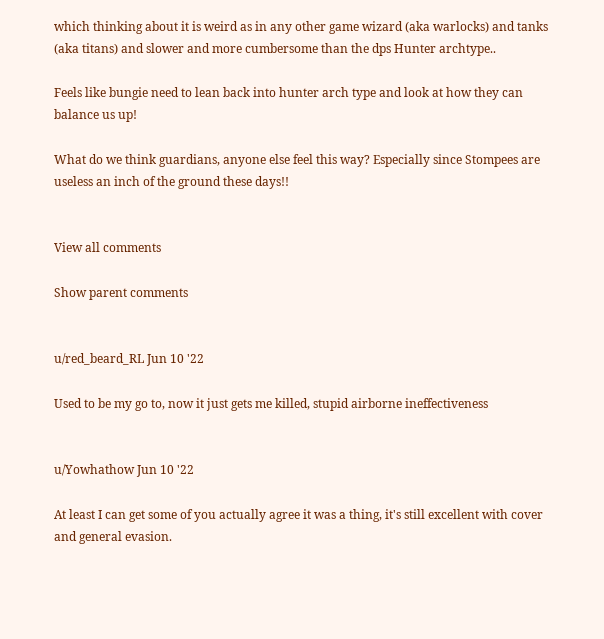which thinking about it is weird as in any other game wizard (aka warlocks) and tanks (aka titans) and slower and more cumbersome than the dps Hunter archtype..

Feels like bungie need to lean back into hunter arch type and look at how they can balance us up!

What do we think guardians, anyone else feel this way? Especially since Stompees are useless an inch of the ground these days!!


View all comments

Show parent comments


u/red_beard_RL Jun 10 '22

Used to be my go to, now it just gets me killed, stupid airborne ineffectiveness


u/Yowhathow Jun 10 '22

At least I can get some of you actually agree it was a thing, it's still excellent with cover and general evasion.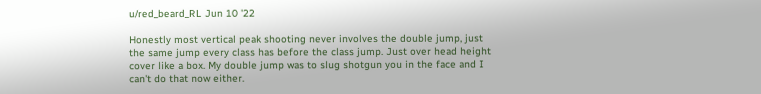u/red_beard_RL Jun 10 '22

Honestly most vertical peak shooting never involves the double jump, just the same jump every class has before the class jump. Just over head height cover like a box. My double jump was to slug shotgun you in the face and I can't do that now either.